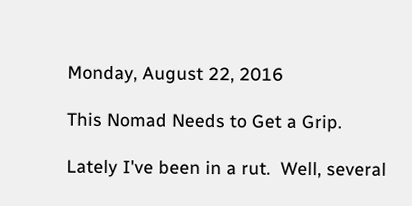Monday, August 22, 2016

This Nomad Needs to Get a Grip.

Lately I've been in a rut.  Well, several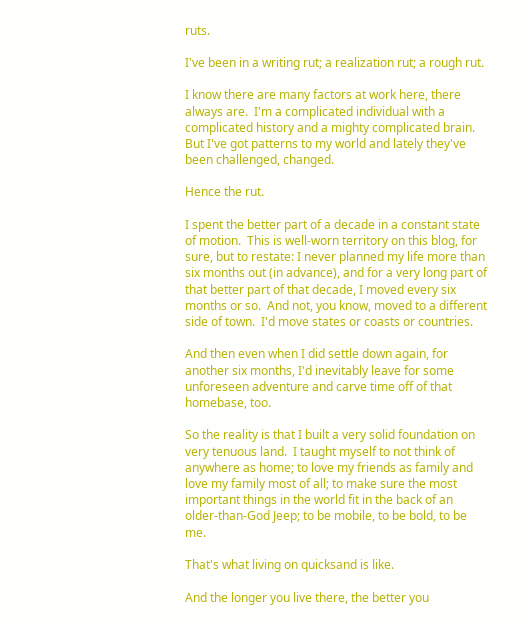ruts.

I've been in a writing rut; a realization rut; a rough rut.

I know there are many factors at work here, there always are.  I'm a complicated individual with a complicated history and a mighty complicated brain.  But I've got patterns to my world and lately they've been challenged, changed.

Hence the rut.

I spent the better part of a decade in a constant state of motion.  This is well-worn territory on this blog, for sure, but to restate: I never planned my life more than six months out (in advance), and for a very long part of that better part of that decade, I moved every six months or so.  And not, you know, moved to a different side of town.  I'd move states or coasts or countries.

And then even when I did settle down again, for another six months, I'd inevitably leave for some unforeseen adventure and carve time off of that homebase, too.

So the reality is that I built a very solid foundation on very tenuous land.  I taught myself to not think of anywhere as home; to love my friends as family and love my family most of all; to make sure the most important things in the world fit in the back of an older-than-God Jeep; to be mobile, to be bold, to be me.

That's what living on quicksand is like.

And the longer you live there, the better you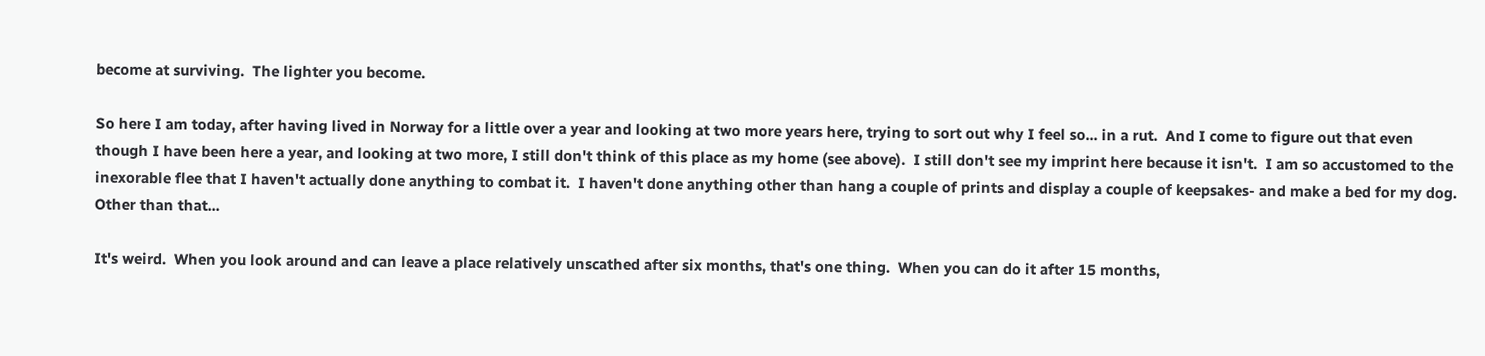become at surviving.  The lighter you become.

So here I am today, after having lived in Norway for a little over a year and looking at two more years here, trying to sort out why I feel so... in a rut.  And I come to figure out that even though I have been here a year, and looking at two more, I still don't think of this place as my home (see above).  I still don't see my imprint here because it isn't.  I am so accustomed to the inexorable flee that I haven't actually done anything to combat it.  I haven't done anything other than hang a couple of prints and display a couple of keepsakes- and make a bed for my dog.  Other than that...

It's weird.  When you look around and can leave a place relatively unscathed after six months, that's one thing.  When you can do it after 15 months,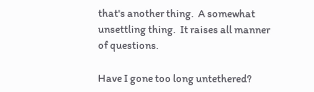that's another thing.  A somewhat unsettling thing.  It raises all manner of questions.

Have I gone too long untethered?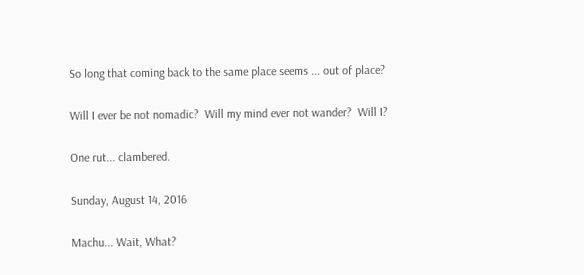So long that coming back to the same place seems ... out of place?

Will I ever be not nomadic?  Will my mind ever not wander?  Will I?

One rut... clambered.

Sunday, August 14, 2016

Machu... Wait, What?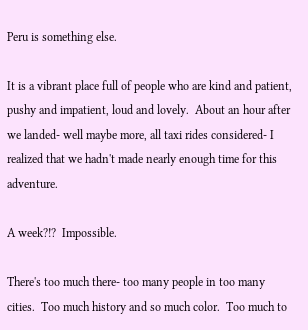Peru is something else.

It is a vibrant place full of people who are kind and patient, pushy and impatient, loud and lovely.  About an hour after we landed- well maybe more, all taxi rides considered- I realized that we hadn't made nearly enough time for this adventure.

A week?!?  Impossible.

There's too much there- too many people in too many cities.  Too much history and so much color.  Too much to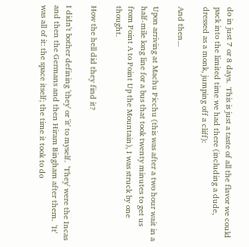do in just 7 or 8 days.  This is just a taste of all the flavor we could pack into the limited time we had there (including a dude, dressed as a monk, jumping off a cliff):

And then...

Upon arriving at Machu Picchu (this was after a two hour wait in a half-mile long line for a bus that took twenty minutes to get us from Point A to Point Up the Mountain), I was struck by one thought.

How the hell did they find it?

I didn't bother defining 'they' or 'it' to myself.  'They' were the Incas and then the Germans and then Hiram Bingham after them.  'It' was all of it: the space itself; the time it took to do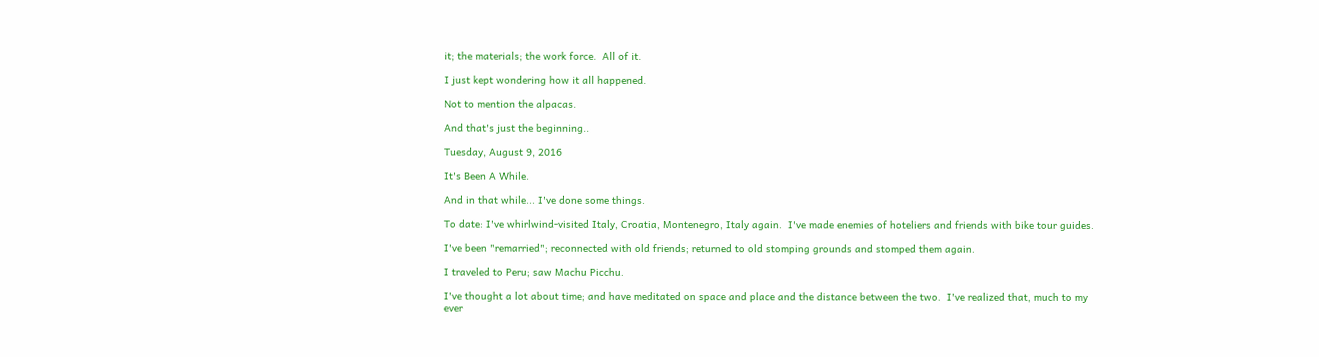it; the materials; the work force.  All of it.

I just kept wondering how it all happened.

Not to mention the alpacas.

And that's just the beginning..

Tuesday, August 9, 2016

It's Been A While.

And in that while... I've done some things.

To date: I've whirlwind-visited Italy, Croatia, Montenegro, Italy again.  I've made enemies of hoteliers and friends with bike tour guides.

I've been "remarried"; reconnected with old friends; returned to old stomping grounds and stomped them again.

I traveled to Peru; saw Machu Picchu.

I've thought a lot about time; and have meditated on space and place and the distance between the two.  I've realized that, much to my ever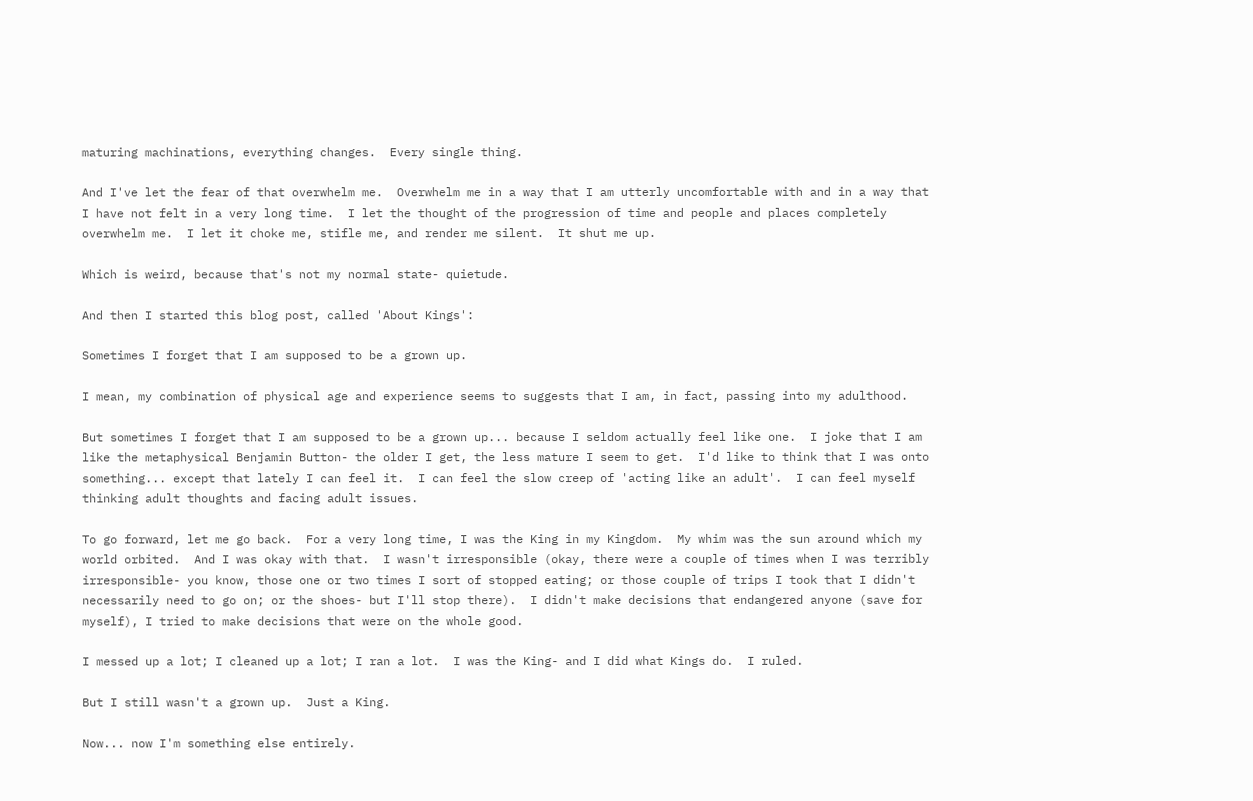maturing machinations, everything changes.  Every single thing.

And I've let the fear of that overwhelm me.  Overwhelm me in a way that I am utterly uncomfortable with and in a way that I have not felt in a very long time.  I let the thought of the progression of time and people and places completely overwhelm me.  I let it choke me, stifle me, and render me silent.  It shut me up.

Which is weird, because that's not my normal state- quietude.

And then I started this blog post, called 'About Kings':

Sometimes I forget that I am supposed to be a grown up.

I mean, my combination of physical age and experience seems to suggests that I am, in fact, passing into my adulthood.

But sometimes I forget that I am supposed to be a grown up... because I seldom actually feel like one.  I joke that I am like the metaphysical Benjamin Button- the older I get, the less mature I seem to get.  I'd like to think that I was onto something... except that lately I can feel it.  I can feel the slow creep of 'acting like an adult'.  I can feel myself thinking adult thoughts and facing adult issues.

To go forward, let me go back.  For a very long time, I was the King in my Kingdom.  My whim was the sun around which my world orbited.  And I was okay with that.  I wasn't irresponsible (okay, there were a couple of times when I was terribly irresponsible- you know, those one or two times I sort of stopped eating; or those couple of trips I took that I didn't necessarily need to go on; or the shoes- but I'll stop there).  I didn't make decisions that endangered anyone (save for myself), I tried to make decisions that were on the whole good.

I messed up a lot; I cleaned up a lot; I ran a lot.  I was the King- and I did what Kings do.  I ruled.

But I still wasn't a grown up.  Just a King.

Now... now I'm something else entirely.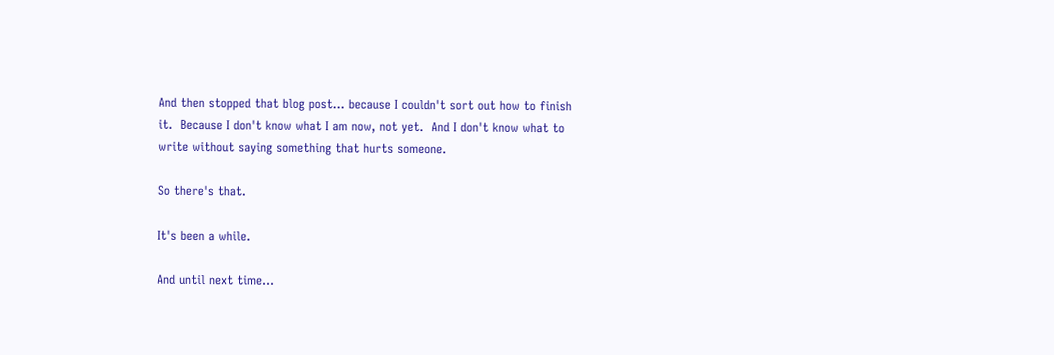And then stopped that blog post... because I couldn't sort out how to finish it.  Because I don't know what I am now, not yet.  And I don't know what to write without saying something that hurts someone.

So there's that.

It's been a while.

And until next time...